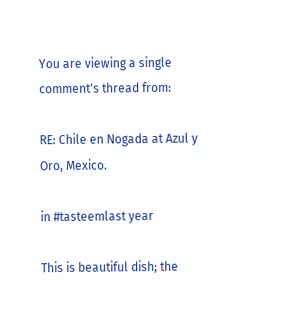You are viewing a single comment's thread from:

RE: Chile en Nogada at Azul y Oro, Mexico.

in #tasteemlast year

This is beautiful dish; the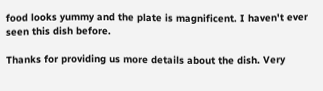food looks yummy and the plate is magnificent. I haven't ever seen this dish before.

Thanks for providing us more details about the dish. Very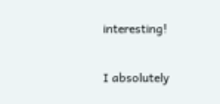interesting!

I absolutely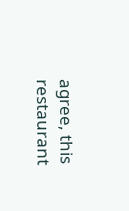agree, this restaurant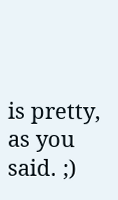is pretty, as you said. ;)